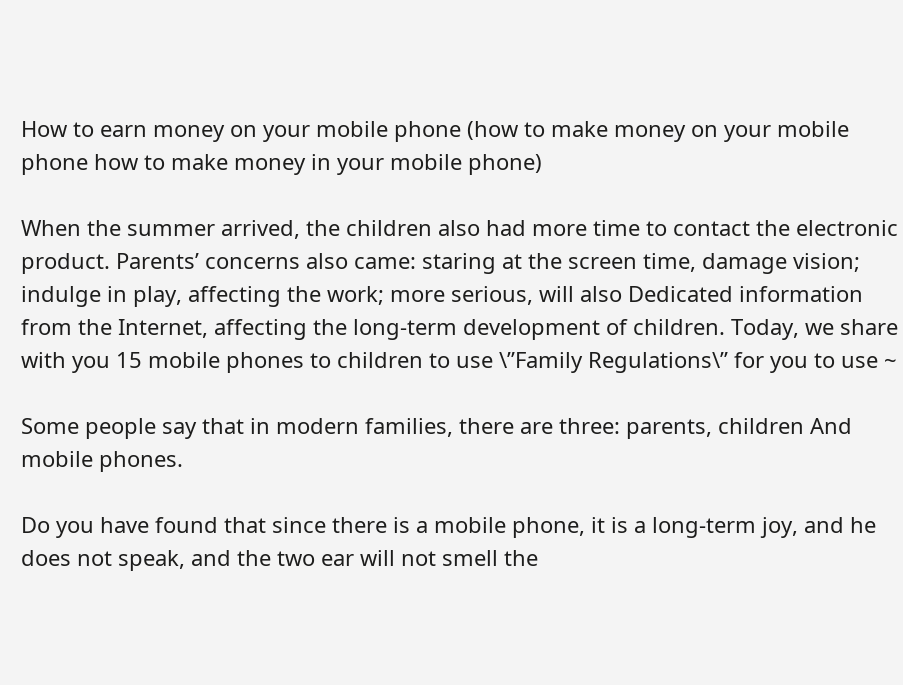How to earn money on your mobile phone (how to make money on your mobile phone how to make money in your mobile phone)

When the summer arrived, the children also had more time to contact the electronic product. Parents’ concerns also came: staring at the screen time, damage vision; indulge in play, affecting the work; more serious, will also Dedicated information from the Internet, affecting the long-term development of children. Today, we share with you 15 mobile phones to children to use \”Family Regulations\” for you to use ~

Some people say that in modern families, there are three: parents, children And mobile phones.

Do you have found that since there is a mobile phone, it is a long-term joy, and he does not speak, and the two ear will not smell the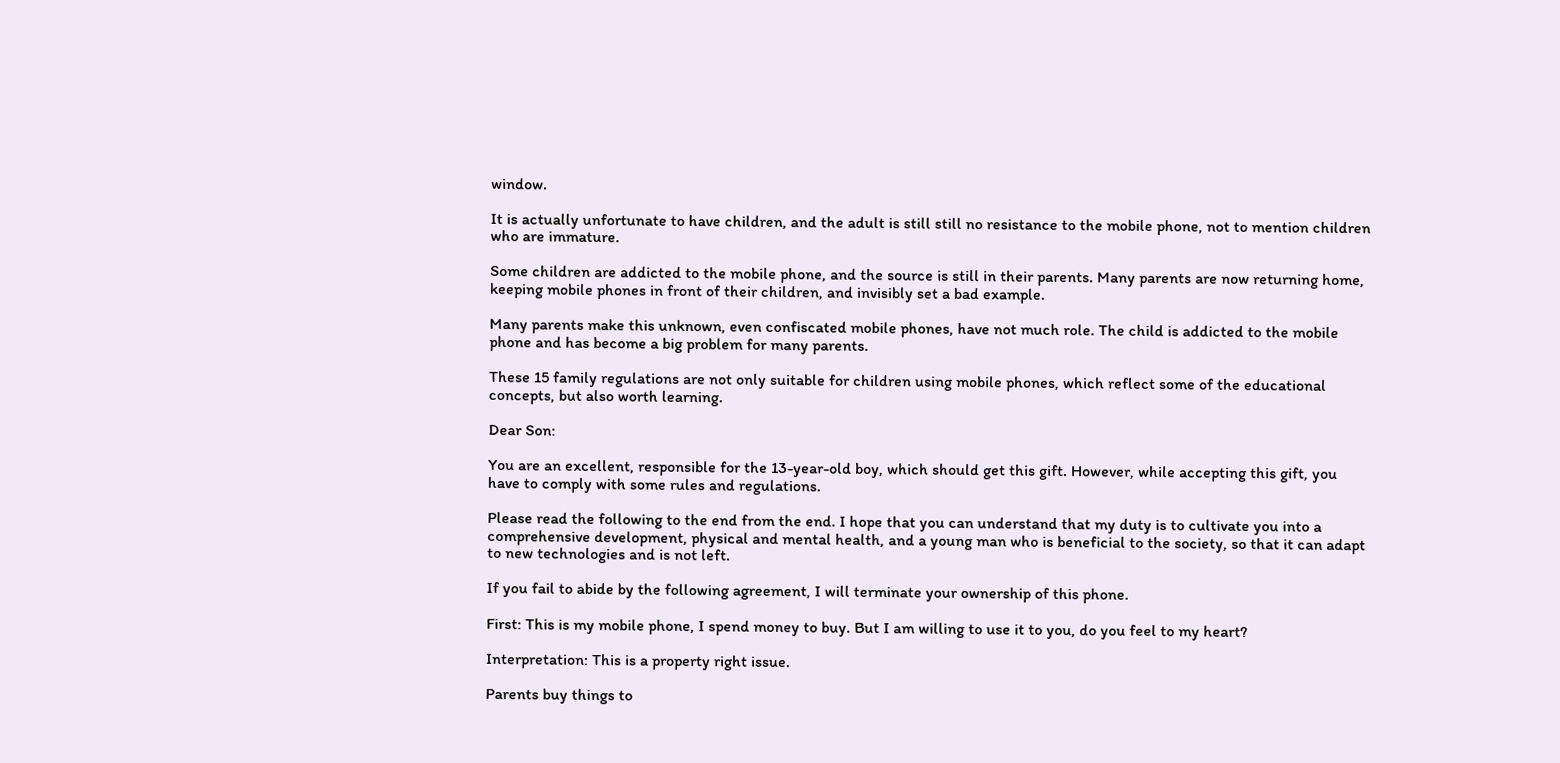window.

It is actually unfortunate to have children, and the adult is still still no resistance to the mobile phone, not to mention children who are immature.

Some children are addicted to the mobile phone, and the source is still in their parents. Many parents are now returning home, keeping mobile phones in front of their children, and invisibly set a bad example.

Many parents make this unknown, even confiscated mobile phones, have not much role. The child is addicted to the mobile phone and has become a big problem for many parents.

These 15 family regulations are not only suitable for children using mobile phones, which reflect some of the educational concepts, but also worth learning.

Dear Son:

You are an excellent, responsible for the 13-year-old boy, which should get this gift. However, while accepting this gift, you have to comply with some rules and regulations.

Please read the following to the end from the end. I hope that you can understand that my duty is to cultivate you into a comprehensive development, physical and mental health, and a young man who is beneficial to the society, so that it can adapt to new technologies and is not left.

If you fail to abide by the following agreement, I will terminate your ownership of this phone.

First: This is my mobile phone, I spend money to buy. But I am willing to use it to you, do you feel to my heart?

Interpretation: This is a property right issue.

Parents buy things to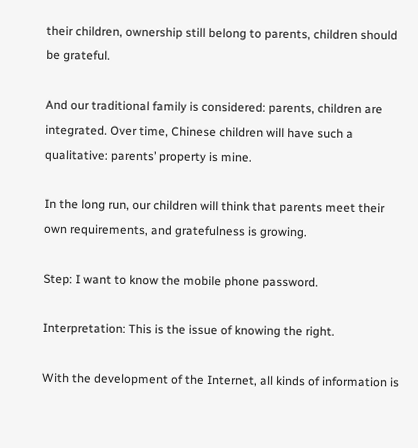their children, ownership still belong to parents, children should be grateful.

And our traditional family is considered: parents, children are integrated. Over time, Chinese children will have such a qualitative: parents’ property is mine.

In the long run, our children will think that parents meet their own requirements, and gratefulness is growing.

Step: I want to know the mobile phone password.

Interpretation: This is the issue of knowing the right.

With the development of the Internet, all kinds of information is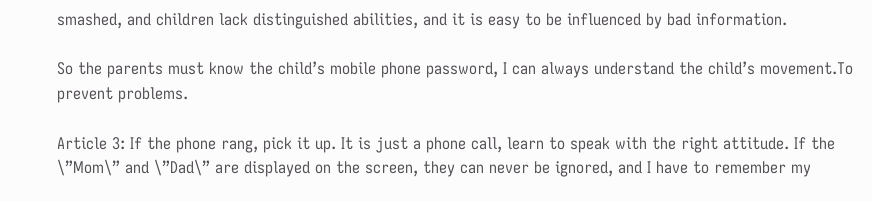smashed, and children lack distinguished abilities, and it is easy to be influenced by bad information.

So the parents must know the child’s mobile phone password, I can always understand the child’s movement.To prevent problems.

Article 3: If the phone rang, pick it up. It is just a phone call, learn to speak with the right attitude. If the \”Mom\” and \”Dad\” are displayed on the screen, they can never be ignored, and I have to remember my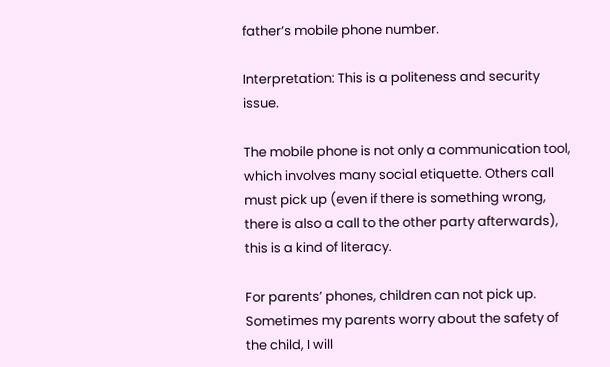father’s mobile phone number.

Interpretation: This is a politeness and security issue.

The mobile phone is not only a communication tool, which involves many social etiquette. Others call must pick up (even if there is something wrong, there is also a call to the other party afterwards), this is a kind of literacy.

For parents’ phones, children can not pick up. Sometimes my parents worry about the safety of the child, I will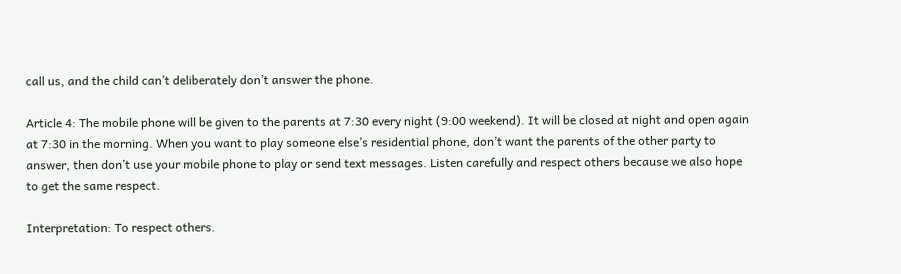call us, and the child can’t deliberately don’t answer the phone.

Article 4: The mobile phone will be given to the parents at 7:30 every night (9:00 weekend). It will be closed at night and open again at 7:30 in the morning. When you want to play someone else’s residential phone, don’t want the parents of the other party to answer, then don’t use your mobile phone to play or send text messages. Listen carefully and respect others because we also hope to get the same respect.

Interpretation: To respect others.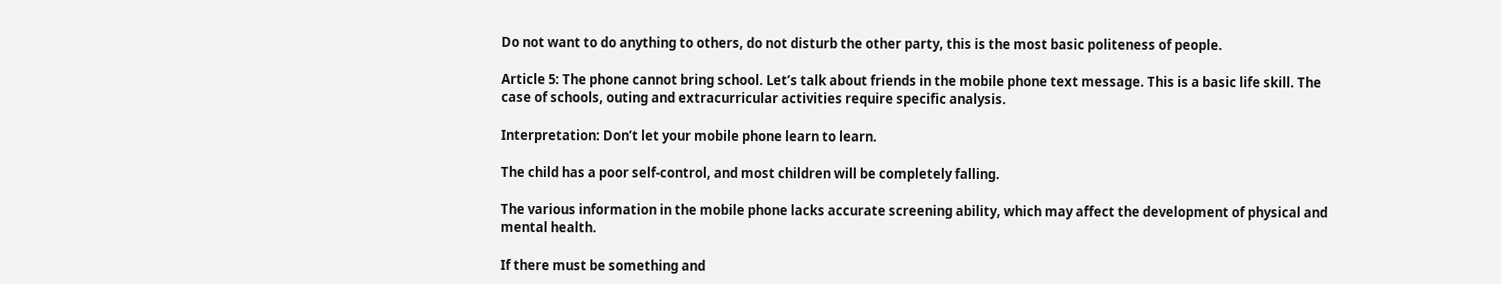Do not want to do anything to others, do not disturb the other party, this is the most basic politeness of people.

Article 5: The phone cannot bring school. Let’s talk about friends in the mobile phone text message. This is a basic life skill. The case of schools, outing and extracurricular activities require specific analysis.

Interpretation: Don’t let your mobile phone learn to learn.

The child has a poor self-control, and most children will be completely falling.

The various information in the mobile phone lacks accurate screening ability, which may affect the development of physical and mental health.

If there must be something and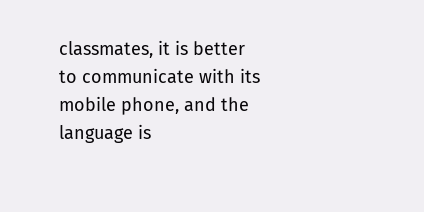classmates, it is better to communicate with its mobile phone, and the language is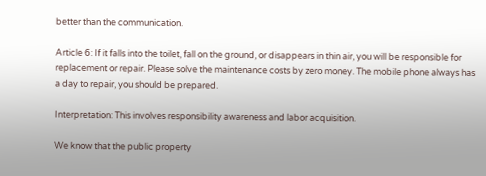better than the communication.

Article 6: If it falls into the toilet, fall on the ground, or disappears in thin air, you will be responsible for replacement or repair. Please solve the maintenance costs by zero money. The mobile phone always has a day to repair, you should be prepared.

Interpretation: This involves responsibility awareness and labor acquisition.

We know that the public property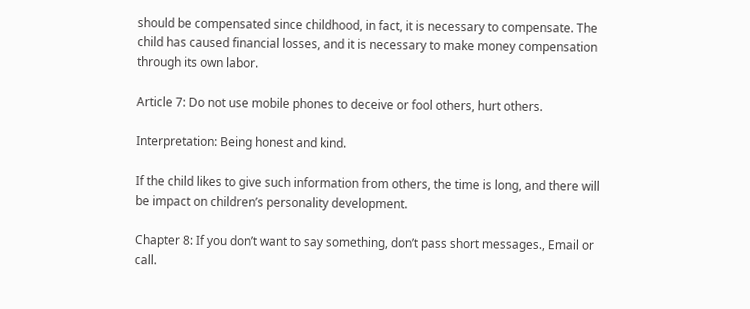should be compensated since childhood, in fact, it is necessary to compensate. The child has caused financial losses, and it is necessary to make money compensation through its own labor.

Article 7: Do not use mobile phones to deceive or fool others, hurt others.

Interpretation: Being honest and kind.

If the child likes to give such information from others, the time is long, and there will be impact on children’s personality development.

Chapter 8: If you don’t want to say something, don’t pass short messages., Email or call.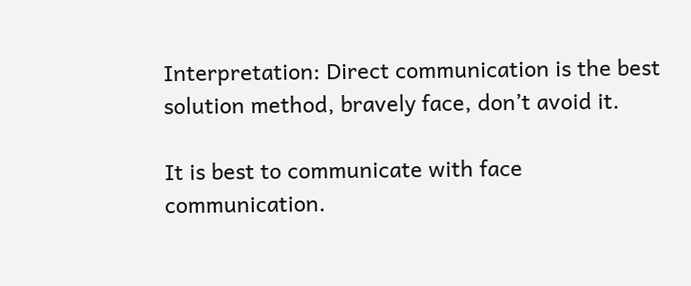Interpretation: Direct communication is the best solution method, bravely face, don’t avoid it.

It is best to communicate with face communication.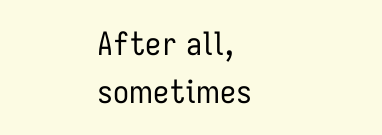After all, sometimes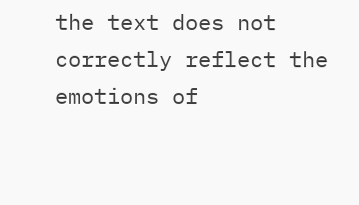the text does not correctly reflect the emotions of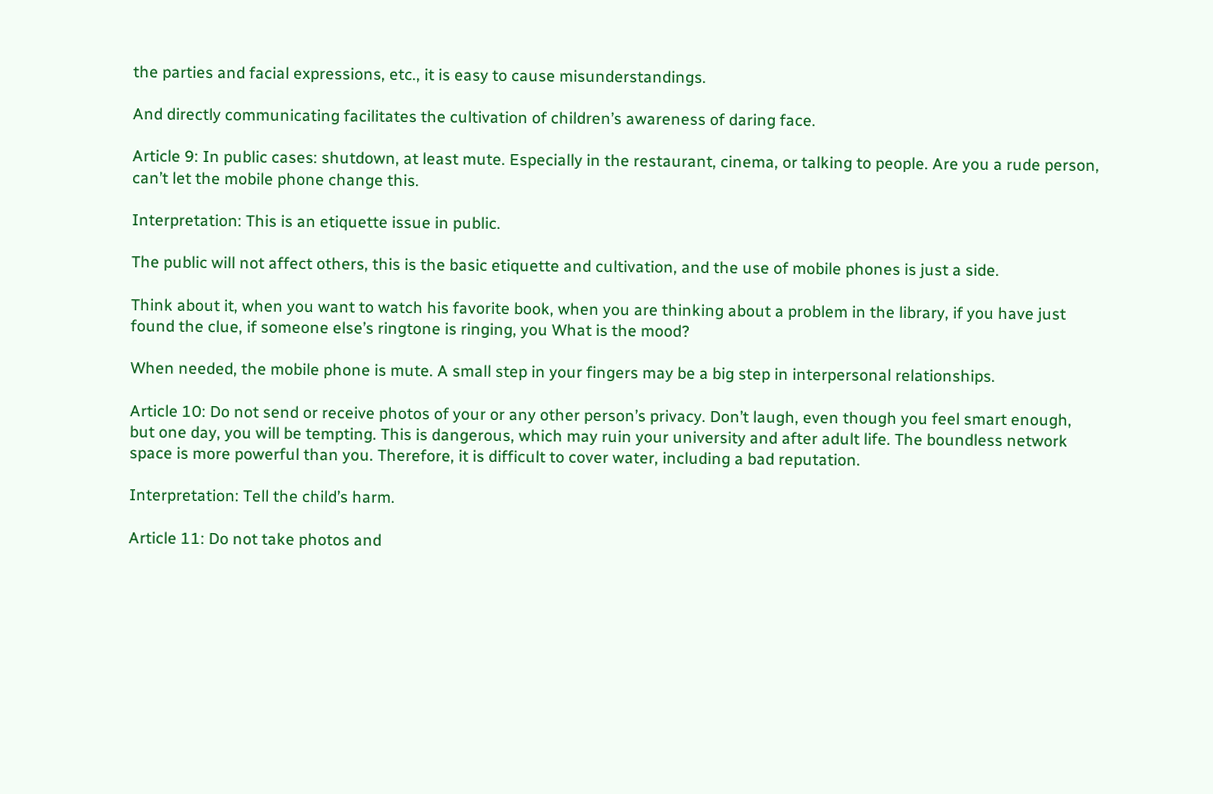the parties and facial expressions, etc., it is easy to cause misunderstandings.

And directly communicating facilitates the cultivation of children’s awareness of daring face.

Article 9: In public cases: shutdown, at least mute. Especially in the restaurant, cinema, or talking to people. Are you a rude person, can’t let the mobile phone change this.

Interpretation: This is an etiquette issue in public.

The public will not affect others, this is the basic etiquette and cultivation, and the use of mobile phones is just a side.

Think about it, when you want to watch his favorite book, when you are thinking about a problem in the library, if you have just found the clue, if someone else’s ringtone is ringing, you What is the mood?

When needed, the mobile phone is mute. A small step in your fingers may be a big step in interpersonal relationships.

Article 10: Do not send or receive photos of your or any other person’s privacy. Don’t laugh, even though you feel smart enough, but one day, you will be tempting. This is dangerous, which may ruin your university and after adult life. The boundless network space is more powerful than you. Therefore, it is difficult to cover water, including a bad reputation.

Interpretation: Tell the child’s harm.

Article 11: Do not take photos and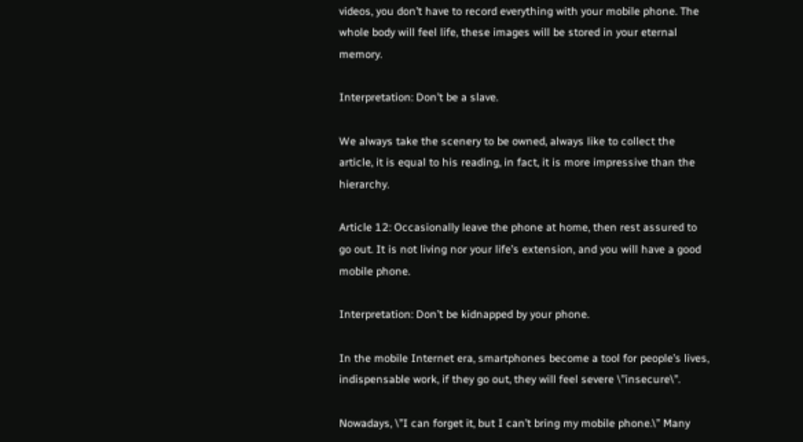videos, you don’t have to record everything with your mobile phone. The whole body will feel life, these images will be stored in your eternal memory.

Interpretation: Don’t be a slave.

We always take the scenery to be owned, always like to collect the article, it is equal to his reading, in fact, it is more impressive than the hierarchy.

Article 12: Occasionally leave the phone at home, then rest assured to go out. It is not living nor your life’s extension, and you will have a good mobile phone.

Interpretation: Don’t be kidnapped by your phone.

In the mobile Internet era, smartphones become a tool for people’s lives, indispensable work, if they go out, they will feel severe \”insecure\”.

Nowadays, \”I can forget it, but I can’t bring my mobile phone.\” Many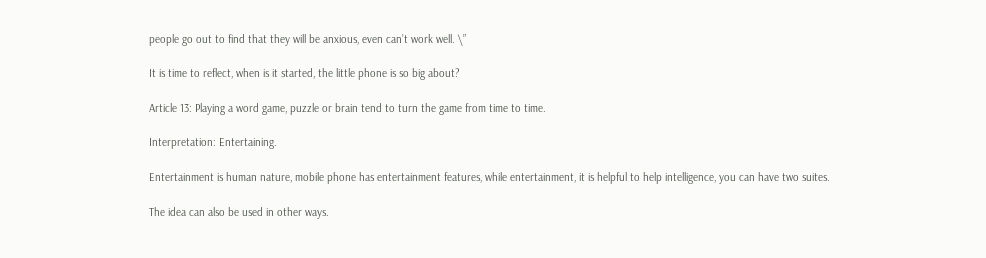people go out to find that they will be anxious, even can’t work well. \”

It is time to reflect, when is it started, the little phone is so big about?

Article 13: Playing a word game, puzzle or brain tend to turn the game from time to time.

Interpretation: Entertaining.

Entertainment is human nature, mobile phone has entertainment features, while entertainment, it is helpful to help intelligence, you can have two suites.

The idea can also be used in other ways.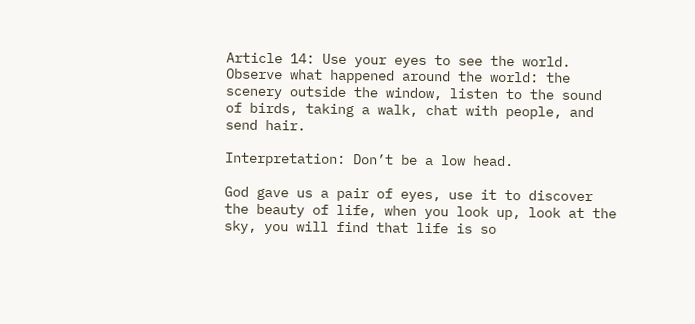Article 14: Use your eyes to see the world. Observe what happened around the world: the scenery outside the window, listen to the sound of birds, taking a walk, chat with people, and send hair.

Interpretation: Don’t be a low head.

God gave us a pair of eyes, use it to discover the beauty of life, when you look up, look at the sky, you will find that life is so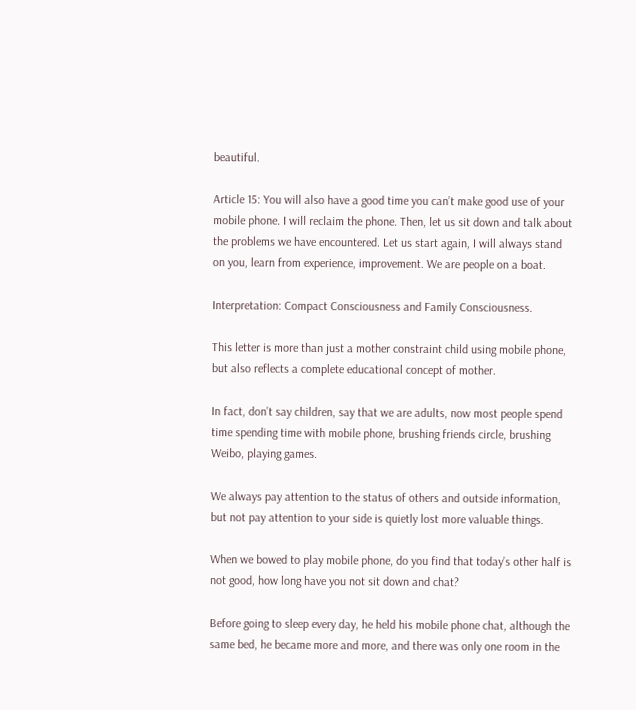beautiful.

Article 15: You will also have a good time you can’t make good use of your mobile phone. I will reclaim the phone. Then, let us sit down and talk about the problems we have encountered. Let us start again, I will always stand on you, learn from experience, improvement. We are people on a boat.

Interpretation: Compact Consciousness and Family Consciousness.

This letter is more than just a mother constraint child using mobile phone, but also reflects a complete educational concept of mother.

In fact, don’t say children, say that we are adults, now most people spend time spending time with mobile phone, brushing friends circle, brushing Weibo, playing games.

We always pay attention to the status of others and outside information, but not pay attention to your side is quietly lost more valuable things.

When we bowed to play mobile phone, do you find that today’s other half is not good, how long have you not sit down and chat?

Before going to sleep every day, he held his mobile phone chat, although the same bed, he became more and more, and there was only one room in the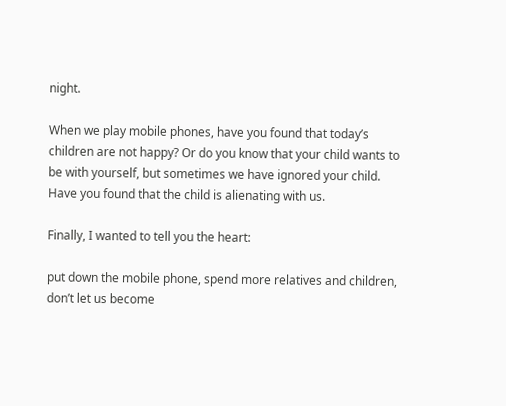night.

When we play mobile phones, have you found that today’s children are not happy? Or do you know that your child wants to be with yourself, but sometimes we have ignored your child. Have you found that the child is alienating with us.

Finally, I wanted to tell you the heart:

put down the mobile phone, spend more relatives and children, don’t let us become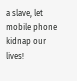a slave, let mobile phone kidnap our lives!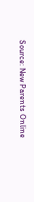Source: New Parents Online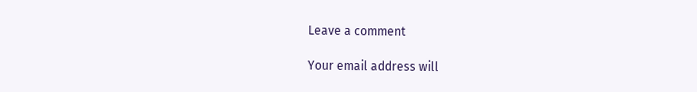Leave a comment

Your email address will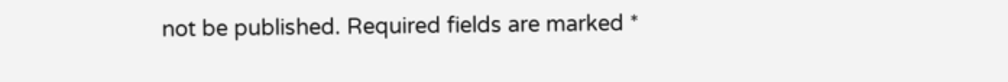not be published. Required fields are marked *